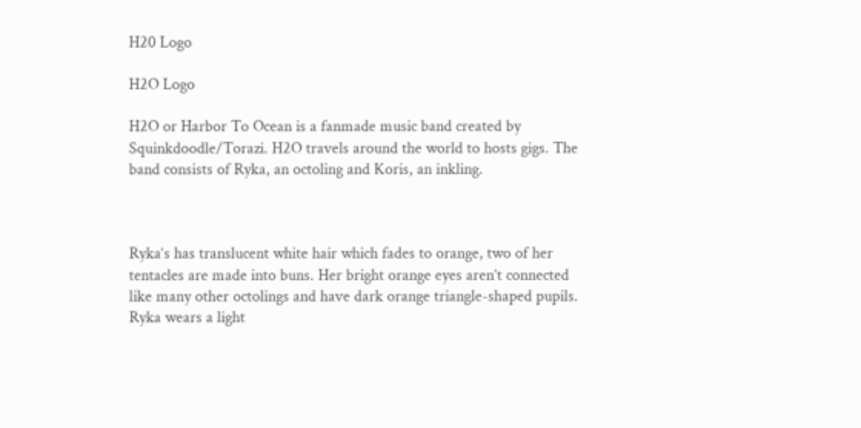H20 Logo

H2O Logo

H2O or Harbor To Ocean is a fanmade music band created by Squinkdoodle/Torazi. H2O travels around the world to hosts gigs. The band consists of Ryka, an octoling and Koris, an inkling.



Ryka‘s has translucent white hair which fades to orange, two of her tentacles are made into buns. Her bright orange eyes aren’t connected like many other octolings and have dark orange triangle-shaped pupils. Ryka wears a light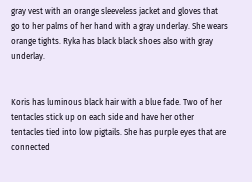gray vest with an orange sleeveless jacket and gloves that go to her palms of her hand with a gray underlay. She wears orange tights. Ryka has black black shoes also with gray underlay.


Koris has luminous black hair with a blue fade. Two of her tentacles stick up on each side and have her other tentacles tied into low pigtails. She has purple eyes that are connected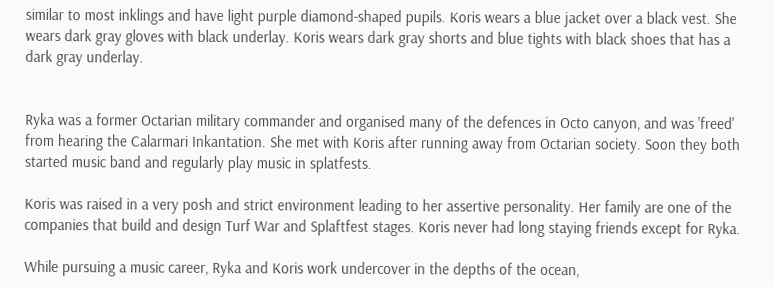similar to most inklings and have light purple diamond-shaped pupils. Koris wears a blue jacket over a black vest. She wears dark gray gloves with black underlay. Koris wears dark gray shorts and blue tights with black shoes that has a dark gray underlay.


Ryka was a former Octarian military commander and organised many of the defences in Octo canyon, and was 'freed' from hearing the Calarmari Inkantation. She met with Koris after running away from Octarian society. Soon they both started music band and regularly play music in splatfests.

Koris was raised in a very posh and strict environment leading to her assertive personality. Her family are one of the companies that build and design Turf War and Splaftfest stages. Koris never had long staying friends except for Ryka.

While pursuing a music career, Ryka and Koris work undercover in the depths of the ocean,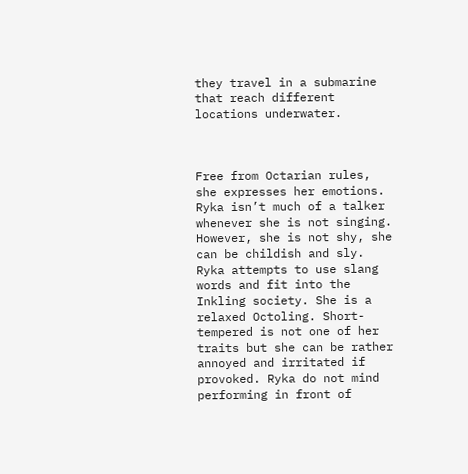they travel in a submarine that reach different locations underwater.



Free from Octarian rules, she expresses her emotions. Ryka isn’t much of a talker whenever she is not singing. However, she is not shy, she can be childish and sly. Ryka attempts to use slang words and fit into the Inkling society. She is a relaxed Octoling. Short-tempered is not one of her traits but she can be rather annoyed and irritated if provoked. Ryka do not mind performing in front of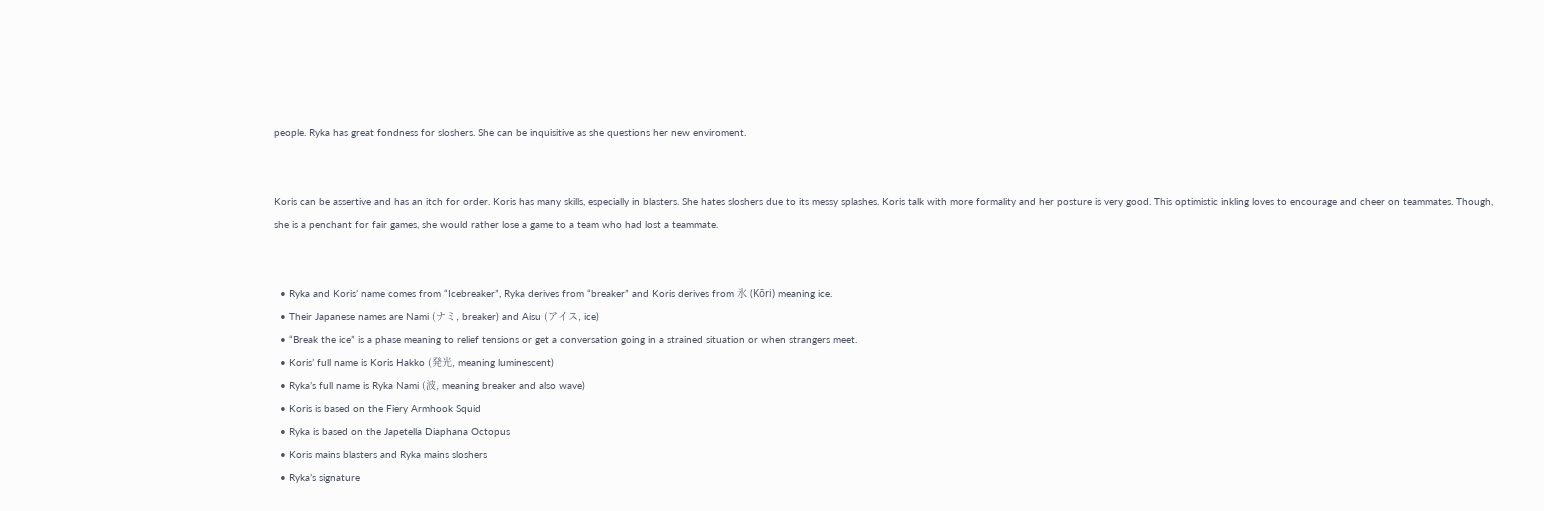people. Ryka has great fondness for sloshers. She can be inquisitive as she questions her new enviroment.


Koris can be assertive and has an itch for order. Koris has many skills, especially in blasters. She hates sloshers due to its messy splashes. Koris talk with more formality and her posture is very good. This optimistic inkling loves to encourage and cheer on teammates. Though, she is a penchant for fair games, she would rather lose a game to a team who had lost a teammate.


  • Ryka and Koris’ name comes from “Icebreaker”, Ryka derives from “breaker” and Koris derives from 氷 (Kōri) meaning ice.
  • Their Japanese names are Nami (ナミ, breaker) and Aisu (アイス, ice)
  • “Break the ice” is a phase meaning to relief tensions or get a conversation going in a strained situation or when strangers meet.
  • Koris’ full name is Koris Hakko (発光, meaning luminescent)
  • Ryka’s full name is Ryka Nami (波, meaning breaker and also wave)
  • Koris is based on the Fiery Armhook Squid
  • Ryka is based on the Japetella Diaphana Octopus
  • Koris mains blasters and Ryka mains sloshers
  • Ryka’s signature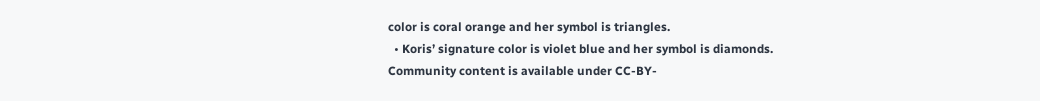color is coral orange and her symbol is triangles.
  • Koris’ signature color is violet blue and her symbol is diamonds.
Community content is available under CC-BY-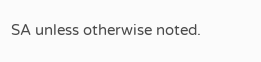SA unless otherwise noted.